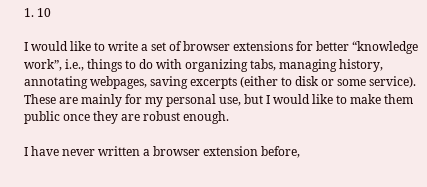1. 10

I would like to write a set of browser extensions for better “knowledge work”, i.e., things to do with organizing tabs, managing history, annotating webpages, saving excerpts (either to disk or some service). These are mainly for my personal use, but I would like to make them public once they are robust enough.

I have never written a browser extension before,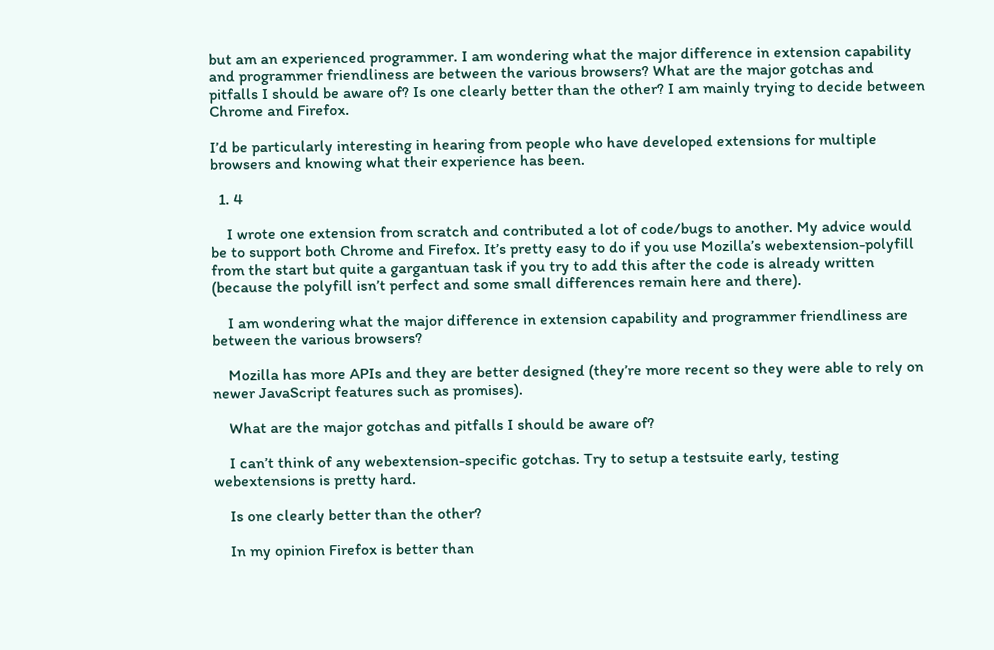but am an experienced programmer. I am wondering what the major difference in extension capability and programmer friendliness are between the various browsers? What are the major gotchas and pitfalls I should be aware of? Is one clearly better than the other? I am mainly trying to decide between Chrome and Firefox.

I’d be particularly interesting in hearing from people who have developed extensions for multiple browsers and knowing what their experience has been.

  1. 4

    I wrote one extension from scratch and contributed a lot of code/bugs to another. My advice would be to support both Chrome and Firefox. It’s pretty easy to do if you use Mozilla’s webextension-polyfill from the start but quite a gargantuan task if you try to add this after the code is already written (because the polyfill isn’t perfect and some small differences remain here and there).

    I am wondering what the major difference in extension capability and programmer friendliness are between the various browsers?

    Mozilla has more APIs and they are better designed (they’re more recent so they were able to rely on newer JavaScript features such as promises).

    What are the major gotchas and pitfalls I should be aware of?

    I can’t think of any webextension-specific gotchas. Try to setup a testsuite early, testing webextensions is pretty hard.

    Is one clearly better than the other?

    In my opinion Firefox is better than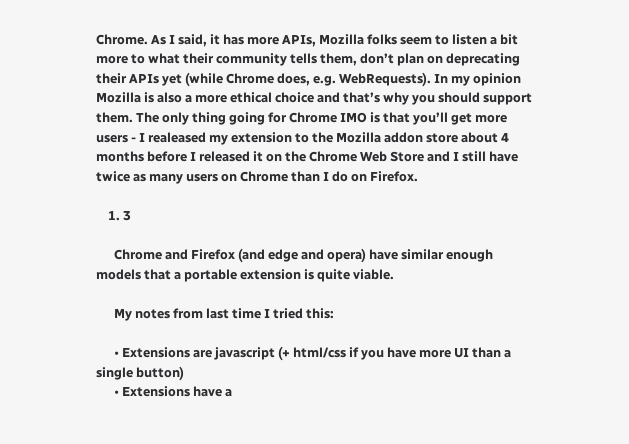Chrome. As I said, it has more APIs, Mozilla folks seem to listen a bit more to what their community tells them, don’t plan on deprecating their APIs yet (while Chrome does, e.g. WebRequests). In my opinion Mozilla is also a more ethical choice and that’s why you should support them. The only thing going for Chrome IMO is that you’ll get more users - I realeased my extension to the Mozilla addon store about 4 months before I released it on the Chrome Web Store and I still have twice as many users on Chrome than I do on Firefox.

    1. 3

      Chrome and Firefox (and edge and opera) have similar enough models that a portable extension is quite viable.

      My notes from last time I tried this:

      • Extensions are javascript (+ html/css if you have more UI than a single button)
      • Extensions have a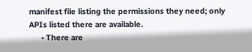manifest file listing the permissions they need; only APIs listed there are available.
      • There are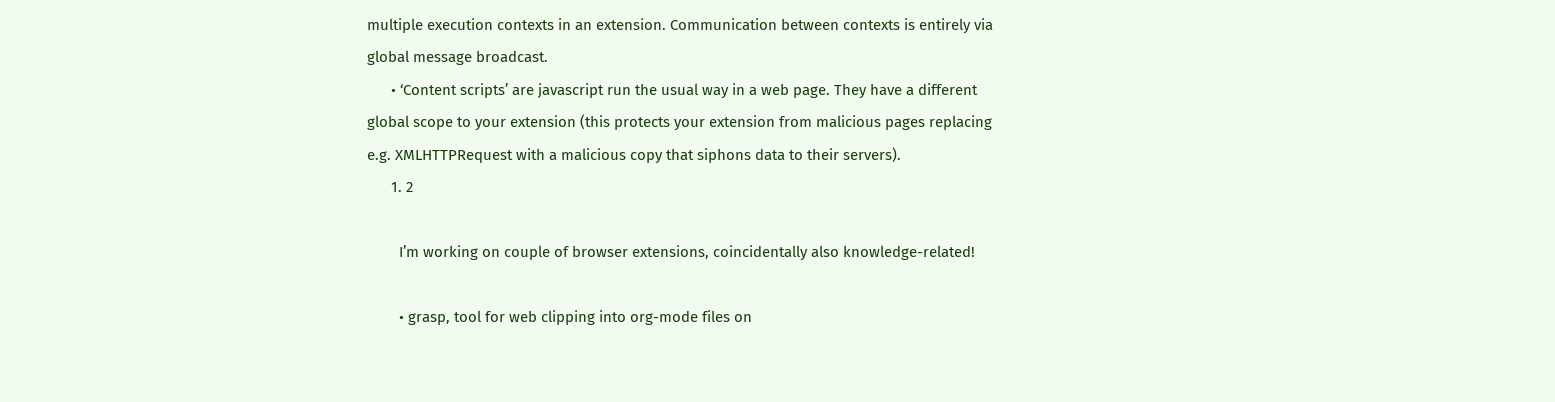multiple execution contexts in an extension. Communication between contexts is entirely via global message broadcast.
      • ‘Content scripts’ are javascript run the usual way in a web page. They have a different global scope to your extension (this protects your extension from malicious pages replacing e.g. XMLHTTPRequest with a malicious copy that siphons data to their servers).
      1. 2

        I’m working on couple of browser extensions, coincidentally also knowledge-related!

        • grasp, tool for web clipping into org-mode files on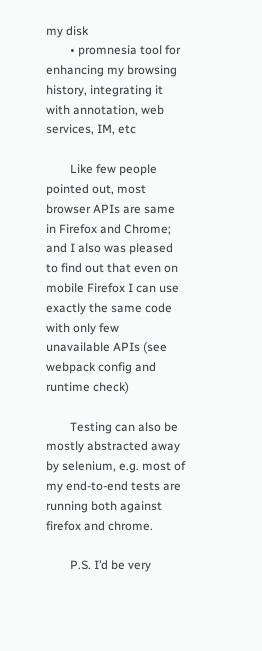my disk
        • promnesia tool for enhancing my browsing history, integrating it with annotation, web services, IM, etc

        Like few people pointed out, most browser APIs are same in Firefox and Chrome; and I also was pleased to find out that even on mobile Firefox I can use exactly the same code with only few unavailable APIs (see webpack config and runtime check)

        Testing can also be mostly abstracted away by selenium, e.g. most of my end-to-end tests are running both against firefox and chrome.

        P.S. I’d be very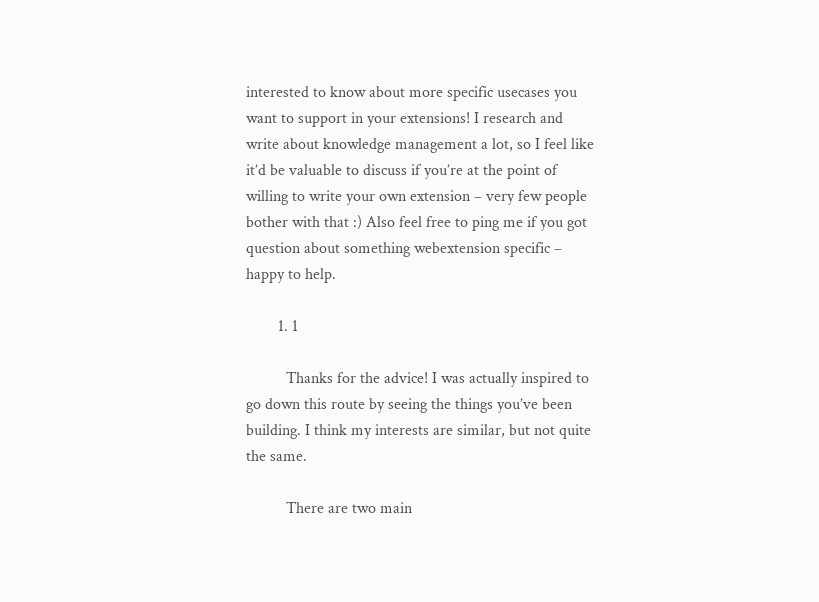interested to know about more specific usecases you want to support in your extensions! I research and write about knowledge management a lot, so I feel like it’d be valuable to discuss if you’re at the point of willing to write your own extension – very few people bother with that :) Also feel free to ping me if you got question about something webextension specific – happy to help.

        1. 1

          Thanks for the advice! I was actually inspired to go down this route by seeing the things you’ve been building. I think my interests are similar, but not quite the same.

          There are two main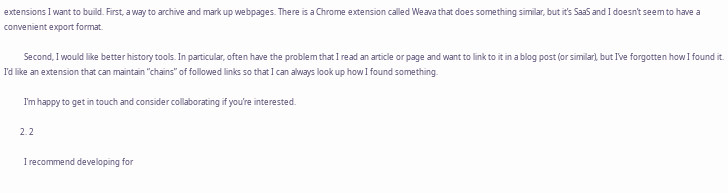extensions I want to build. First, a way to archive and mark up webpages. There is a Chrome extension called Weava that does something similar, but it’s SaaS and I doesn’t seem to have a convenient export format.

          Second, I would like better history tools. In particular, often have the problem that I read an article or page and want to link to it in a blog post (or similar), but I’ve forgotten how I found it. I’d like an extension that can maintain “chains” of followed links so that I can always look up how I found something.

          I’m happy to get in touch and consider collaborating if you’re interested.

        2. 2

          I recommend developing for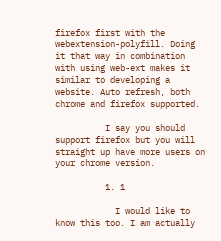firefox first with the webextension-polyfill. Doing it that way in combination with using web-ext makes it similar to developing a website. Auto refresh, both chrome and firefox supported.

          I say you should support firefox but you will straight up have more users on your chrome version.

          1. 1

            I would like to know this too. I am actually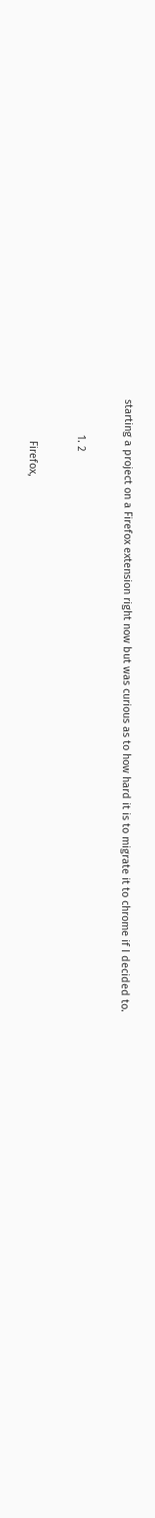starting a project on a Firefox extension right now but was curious as to how hard it is to migrate it to chrome if I decided to.

            1. 2

              Firefox,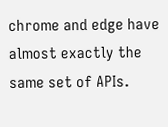chrome and edge have almost exactly the same set of APIs.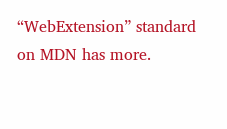“WebExtension” standard on MDN has more.